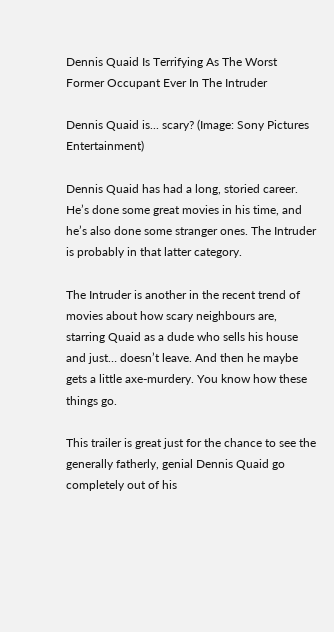Dennis Quaid Is Terrifying As The Worst Former Occupant Ever In The Intruder

Dennis Quaid is... scary? (Image: Sony Pictures Entertainment)

Dennis Quaid has had a long, storied career. He’s done some great movies in his time, and he’s also done some stranger ones. The Intruder is probably in that latter category.

The Intruder is another in the recent trend of movies about how scary neighbours are, starring Quaid as a dude who sells his house and just… doesn’t leave. And then he maybe gets a little axe-murdery. You know how these things go.

This trailer is great just for the chance to see the generally fatherly, genial Dennis Quaid go completely out of his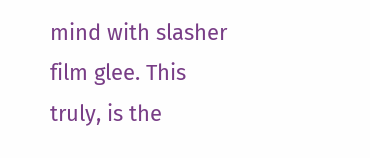mind with slasher film glee. This truly, is the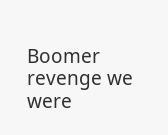Boomer revenge we were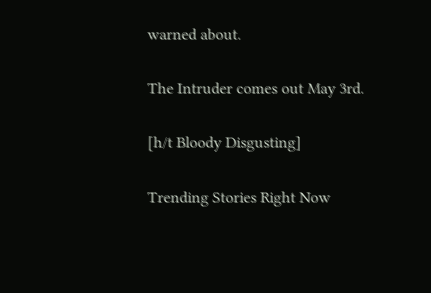warned about.

The Intruder comes out May 3rd.

[h/t Bloody Disgusting]

Trending Stories Right Now